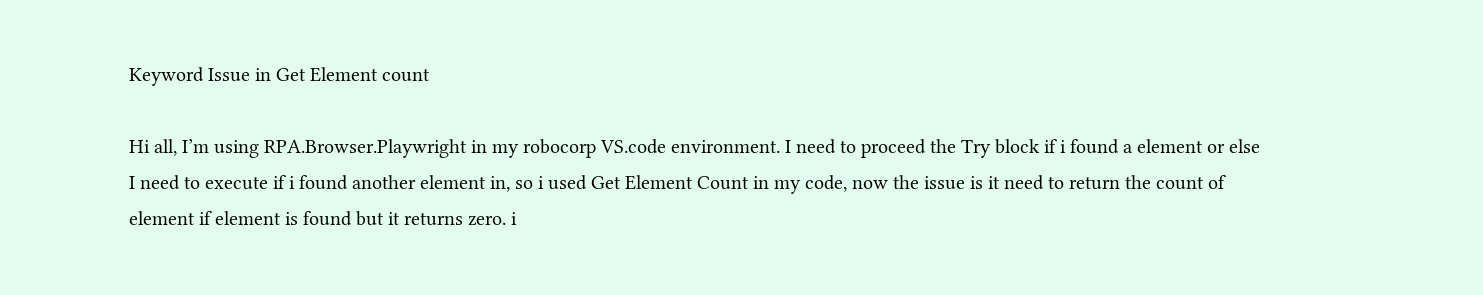Keyword Issue in Get Element count

Hi all, I’m using RPA.Browser.Playwright in my robocorp VS.code environment. I need to proceed the Try block if i found a element or else I need to execute if i found another element in, so i used Get Element Count in my code, now the issue is it need to return the count of element if element is found but it returns zero. i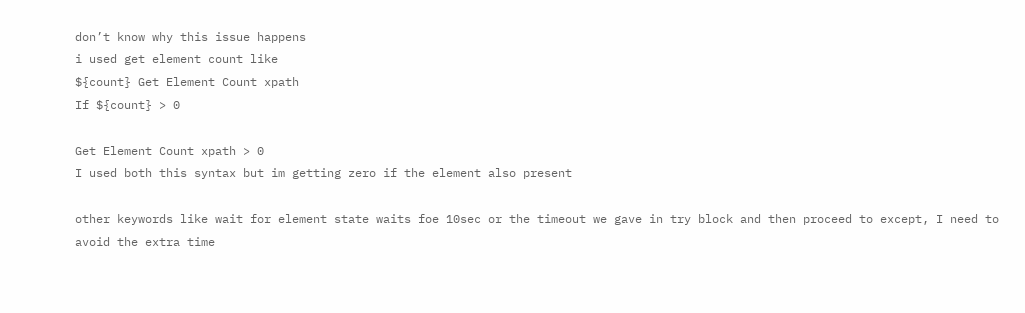don’t know why this issue happens
i used get element count like
${count} Get Element Count xpath
If ${count} > 0

Get Element Count xpath > 0
I used both this syntax but im getting zero if the element also present

other keywords like wait for element state waits foe 10sec or the timeout we gave in try block and then proceed to except, I need to avoid the extra time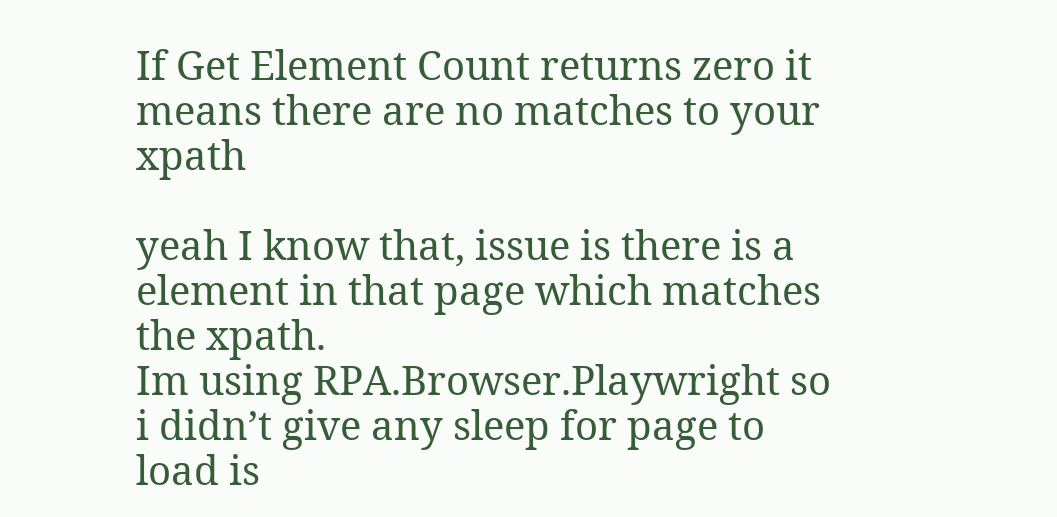If Get Element Count returns zero it means there are no matches to your xpath

yeah I know that, issue is there is a element in that page which matches the xpath.
Im using RPA.Browser.Playwright so i didn’t give any sleep for page to load is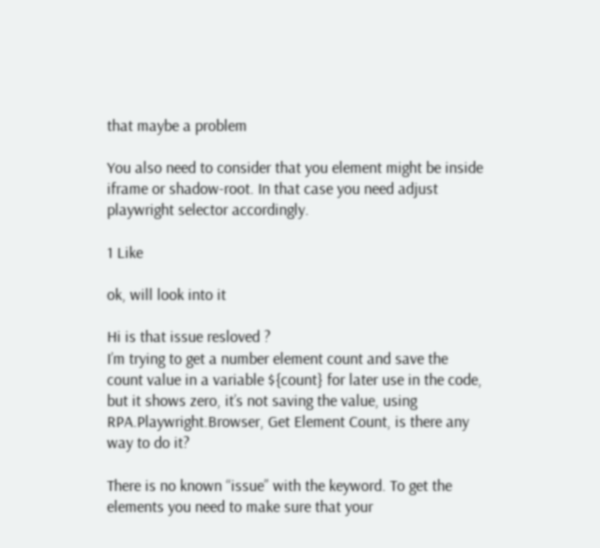that maybe a problem

You also need to consider that you element might be inside iframe or shadow-root. In that case you need adjust playwright selector accordingly.

1 Like

ok, will look into it

Hi is that issue resloved ?
I’m trying to get a number element count and save the count value in a variable ${count} for later use in the code, but it shows zero, it’s not saving the value, using RPA.Playwright.Browser, Get Element Count, is there any way to do it?

There is no known “issue” with the keyword. To get the elements you need to make sure that your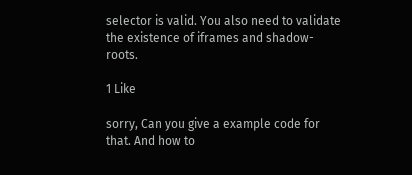selector is valid. You also need to validate the existence of iframes and shadow-roots.

1 Like

sorry, Can you give a example code for that. And how to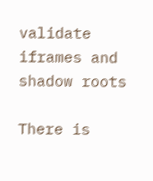validate iframes and shadow roots

There is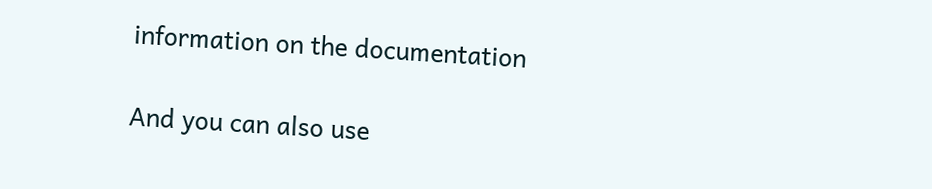information on the documentation

And you can also use